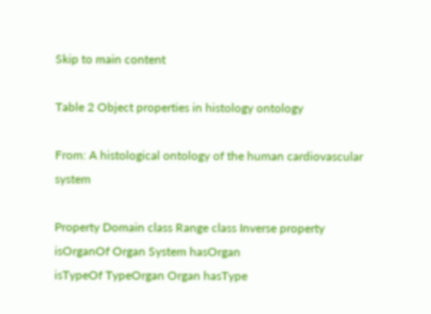Skip to main content

Table 2 Object properties in histology ontology

From: A histological ontology of the human cardiovascular system

Property Domain class Range class Inverse property
isOrganOf Organ System hasOrgan
isTypeOf TypeOrgan Organ hasType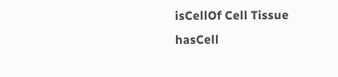isCellOf Cell Tissue hasCell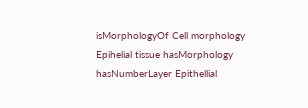isMorphologyOf Cell morphology Epihelial tissue hasMorphology
hasNumberLayer Epithellial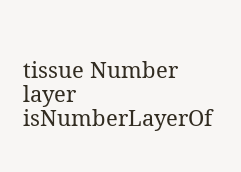tissue Number layer isNumberLayerOf